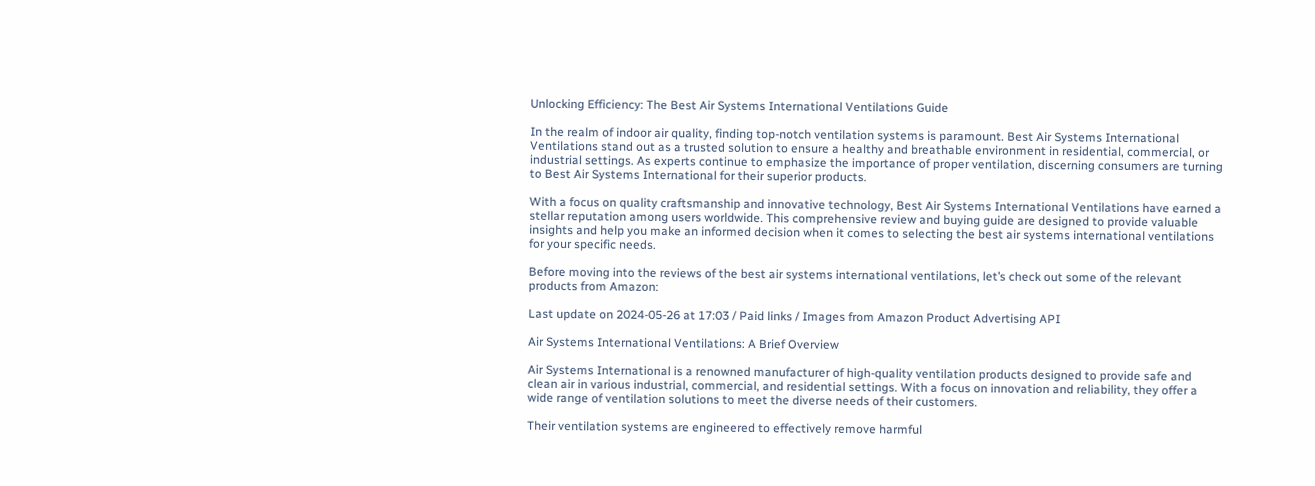Unlocking Efficiency: The Best Air Systems International Ventilations Guide

In the realm of indoor air quality, finding top-notch ventilation systems is paramount. Best Air Systems International Ventilations stand out as a trusted solution to ensure a healthy and breathable environment in residential, commercial, or industrial settings. As experts continue to emphasize the importance of proper ventilation, discerning consumers are turning to Best Air Systems International for their superior products.

With a focus on quality craftsmanship and innovative technology, Best Air Systems International Ventilations have earned a stellar reputation among users worldwide. This comprehensive review and buying guide are designed to provide valuable insights and help you make an informed decision when it comes to selecting the best air systems international ventilations for your specific needs.

Before moving into the reviews of the best air systems international ventilations, let’s check out some of the relevant products from Amazon:

Last update on 2024-05-26 at 17:03 / Paid links / Images from Amazon Product Advertising API

Air Systems International Ventilations: A Brief Overview

Air Systems International is a renowned manufacturer of high-quality ventilation products designed to provide safe and clean air in various industrial, commercial, and residential settings. With a focus on innovation and reliability, they offer a wide range of ventilation solutions to meet the diverse needs of their customers.

Their ventilation systems are engineered to effectively remove harmful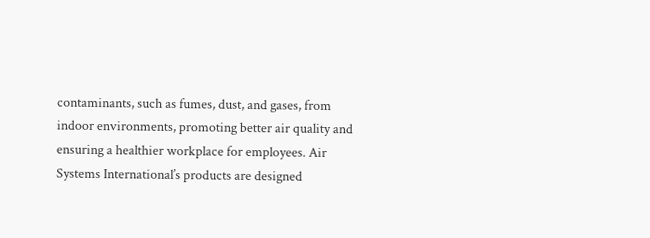contaminants, such as fumes, dust, and gases, from indoor environments, promoting better air quality and ensuring a healthier workplace for employees. Air Systems International’s products are designed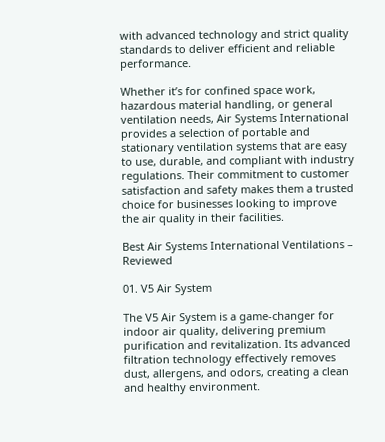with advanced technology and strict quality standards to deliver efficient and reliable performance.

Whether it’s for confined space work, hazardous material handling, or general ventilation needs, Air Systems International provides a selection of portable and stationary ventilation systems that are easy to use, durable, and compliant with industry regulations. Their commitment to customer satisfaction and safety makes them a trusted choice for businesses looking to improve the air quality in their facilities.

Best Air Systems International Ventilations – Reviewed

01. V5 Air System

The V5 Air System is a game-changer for indoor air quality, delivering premium purification and revitalization. Its advanced filtration technology effectively removes dust, allergens, and odors, creating a clean and healthy environment.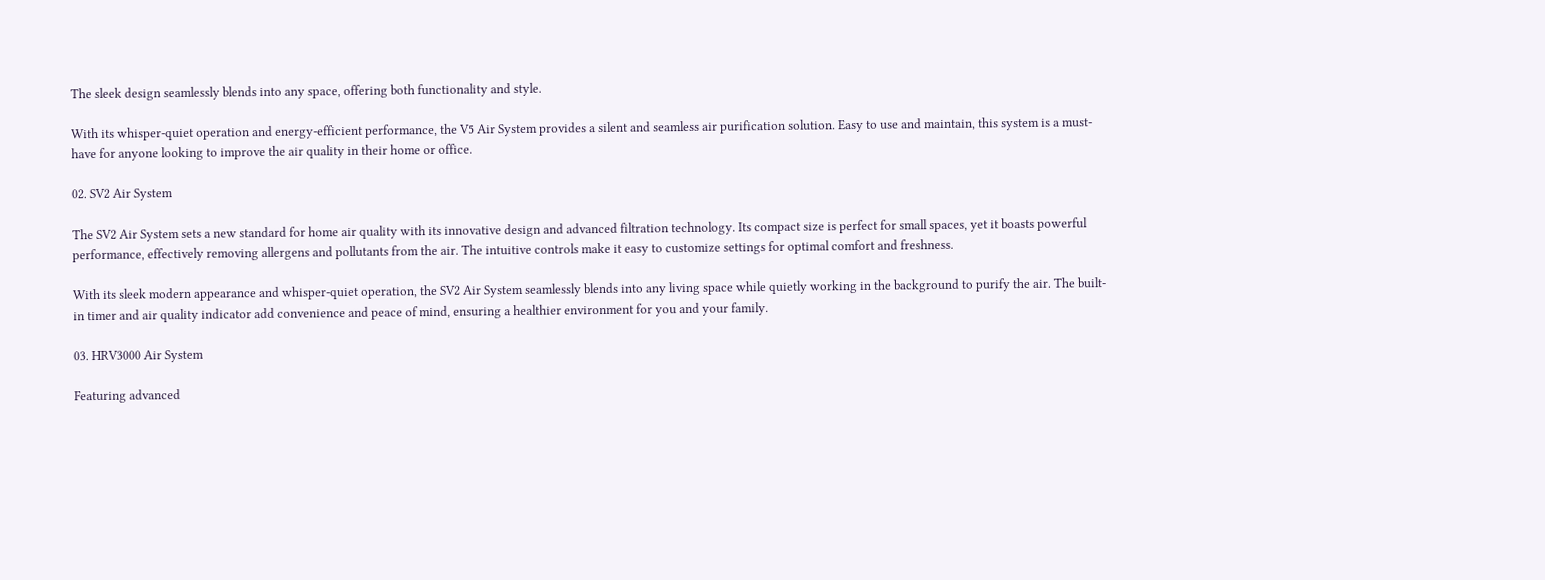The sleek design seamlessly blends into any space, offering both functionality and style.

With its whisper-quiet operation and energy-efficient performance, the V5 Air System provides a silent and seamless air purification solution. Easy to use and maintain, this system is a must-have for anyone looking to improve the air quality in their home or office.

02. SV2 Air System

The SV2 Air System sets a new standard for home air quality with its innovative design and advanced filtration technology. Its compact size is perfect for small spaces, yet it boasts powerful performance, effectively removing allergens and pollutants from the air. The intuitive controls make it easy to customize settings for optimal comfort and freshness.

With its sleek modern appearance and whisper-quiet operation, the SV2 Air System seamlessly blends into any living space while quietly working in the background to purify the air. The built-in timer and air quality indicator add convenience and peace of mind, ensuring a healthier environment for you and your family.

03. HRV3000 Air System

Featuring advanced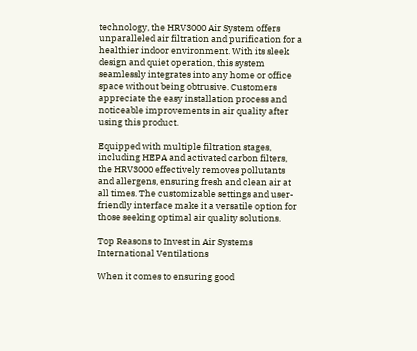technology, the HRV3000 Air System offers unparalleled air filtration and purification for a healthier indoor environment. With its sleek design and quiet operation, this system seamlessly integrates into any home or office space without being obtrusive. Customers appreciate the easy installation process and noticeable improvements in air quality after using this product.

Equipped with multiple filtration stages, including HEPA and activated carbon filters, the HRV3000 effectively removes pollutants and allergens, ensuring fresh and clean air at all times. The customizable settings and user-friendly interface make it a versatile option for those seeking optimal air quality solutions.

Top Reasons to Invest in Air Systems International Ventilations

When it comes to ensuring good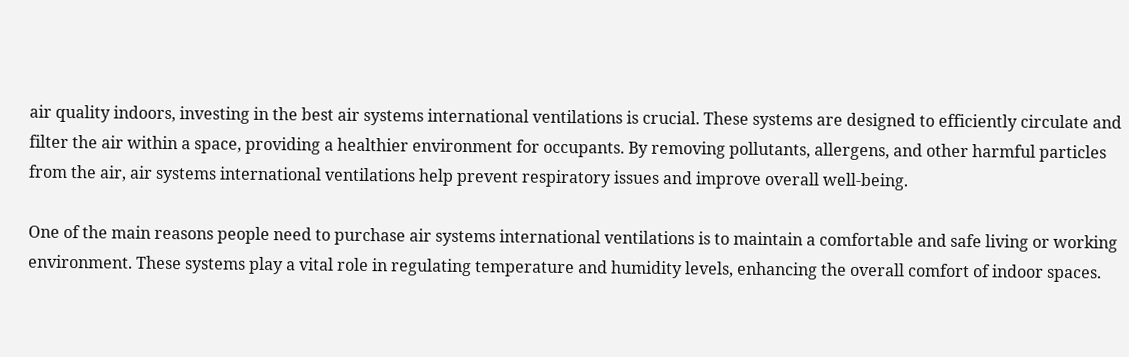air quality indoors, investing in the best air systems international ventilations is crucial. These systems are designed to efficiently circulate and filter the air within a space, providing a healthier environment for occupants. By removing pollutants, allergens, and other harmful particles from the air, air systems international ventilations help prevent respiratory issues and improve overall well-being.

One of the main reasons people need to purchase air systems international ventilations is to maintain a comfortable and safe living or working environment. These systems play a vital role in regulating temperature and humidity levels, enhancing the overall comfort of indoor spaces.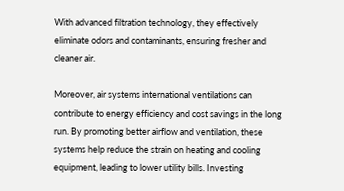With advanced filtration technology, they effectively eliminate odors and contaminants, ensuring fresher and cleaner air.

Moreover, air systems international ventilations can contribute to energy efficiency and cost savings in the long run. By promoting better airflow and ventilation, these systems help reduce the strain on heating and cooling equipment, leading to lower utility bills. Investing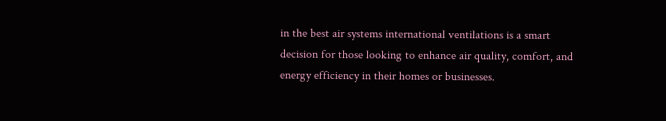in the best air systems international ventilations is a smart decision for those looking to enhance air quality, comfort, and energy efficiency in their homes or businesses.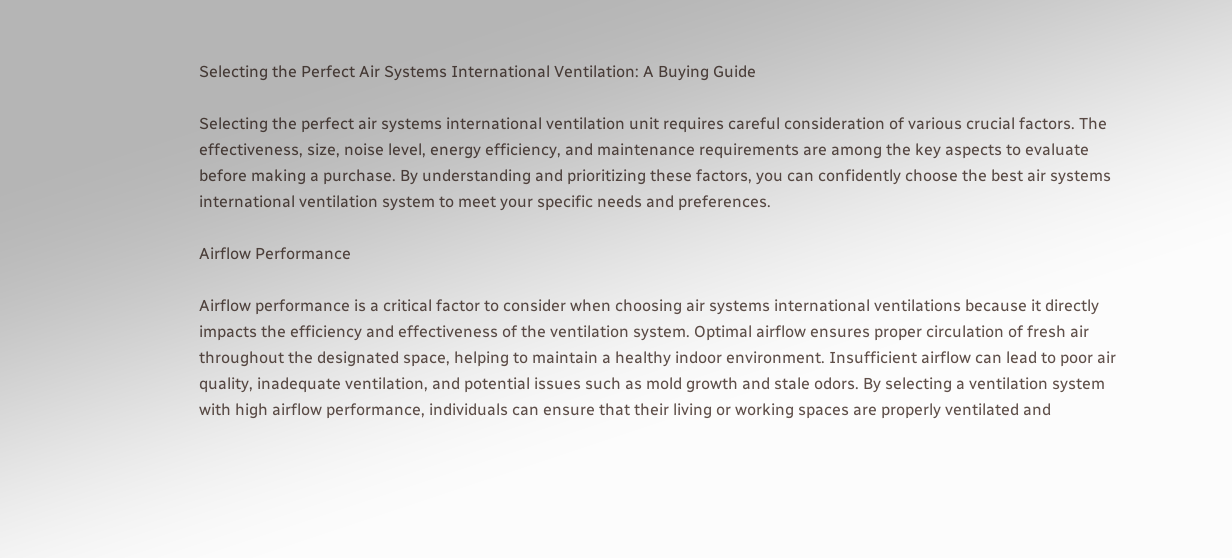Selecting the Perfect Air Systems International Ventilation: A Buying Guide

Selecting the perfect air systems international ventilation unit requires careful consideration of various crucial factors. The effectiveness, size, noise level, energy efficiency, and maintenance requirements are among the key aspects to evaluate before making a purchase. By understanding and prioritizing these factors, you can confidently choose the best air systems international ventilation system to meet your specific needs and preferences.

Airflow Performance

Airflow performance is a critical factor to consider when choosing air systems international ventilations because it directly impacts the efficiency and effectiveness of the ventilation system. Optimal airflow ensures proper circulation of fresh air throughout the designated space, helping to maintain a healthy indoor environment. Insufficient airflow can lead to poor air quality, inadequate ventilation, and potential issues such as mold growth and stale odors. By selecting a ventilation system with high airflow performance, individuals can ensure that their living or working spaces are properly ventilated and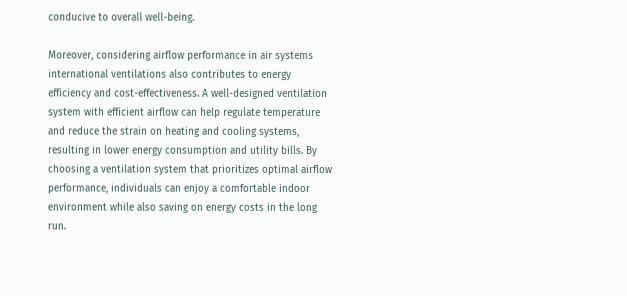conducive to overall well-being.

Moreover, considering airflow performance in air systems international ventilations also contributes to energy efficiency and cost-effectiveness. A well-designed ventilation system with efficient airflow can help regulate temperature and reduce the strain on heating and cooling systems, resulting in lower energy consumption and utility bills. By choosing a ventilation system that prioritizes optimal airflow performance, individuals can enjoy a comfortable indoor environment while also saving on energy costs in the long run.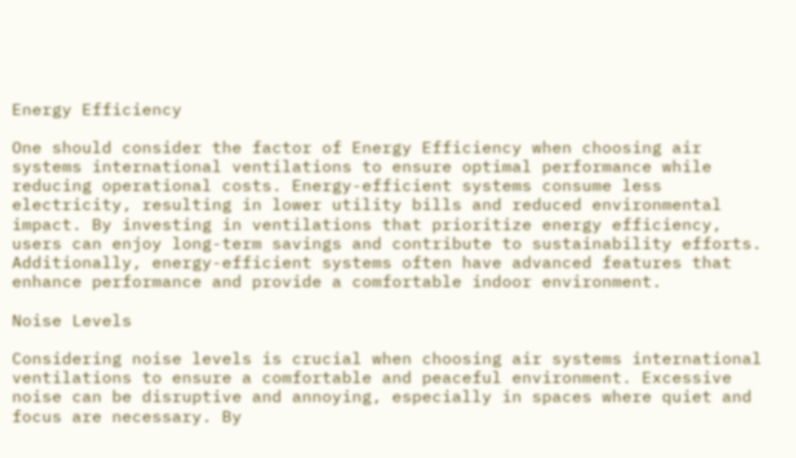Energy Efficiency

One should consider the factor of Energy Efficiency when choosing air systems international ventilations to ensure optimal performance while reducing operational costs. Energy-efficient systems consume less electricity, resulting in lower utility bills and reduced environmental impact. By investing in ventilations that prioritize energy efficiency, users can enjoy long-term savings and contribute to sustainability efforts. Additionally, energy-efficient systems often have advanced features that enhance performance and provide a comfortable indoor environment.

Noise Levels

Considering noise levels is crucial when choosing air systems international ventilations to ensure a comfortable and peaceful environment. Excessive noise can be disruptive and annoying, especially in spaces where quiet and focus are necessary. By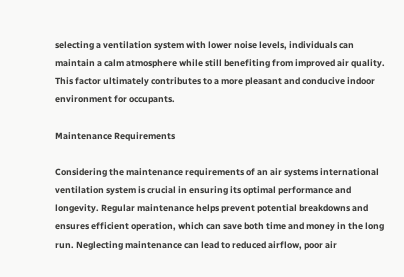selecting a ventilation system with lower noise levels, individuals can maintain a calm atmosphere while still benefiting from improved air quality. This factor ultimately contributes to a more pleasant and conducive indoor environment for occupants.

Maintenance Requirements

Considering the maintenance requirements of an air systems international ventilation system is crucial in ensuring its optimal performance and longevity. Regular maintenance helps prevent potential breakdowns and ensures efficient operation, which can save both time and money in the long run. Neglecting maintenance can lead to reduced airflow, poor air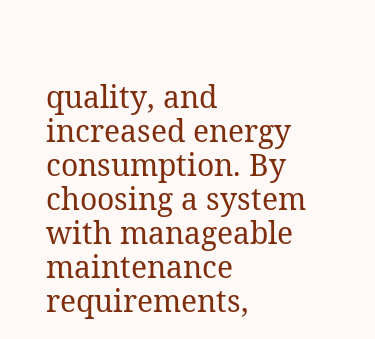quality, and increased energy consumption. By choosing a system with manageable maintenance requirements,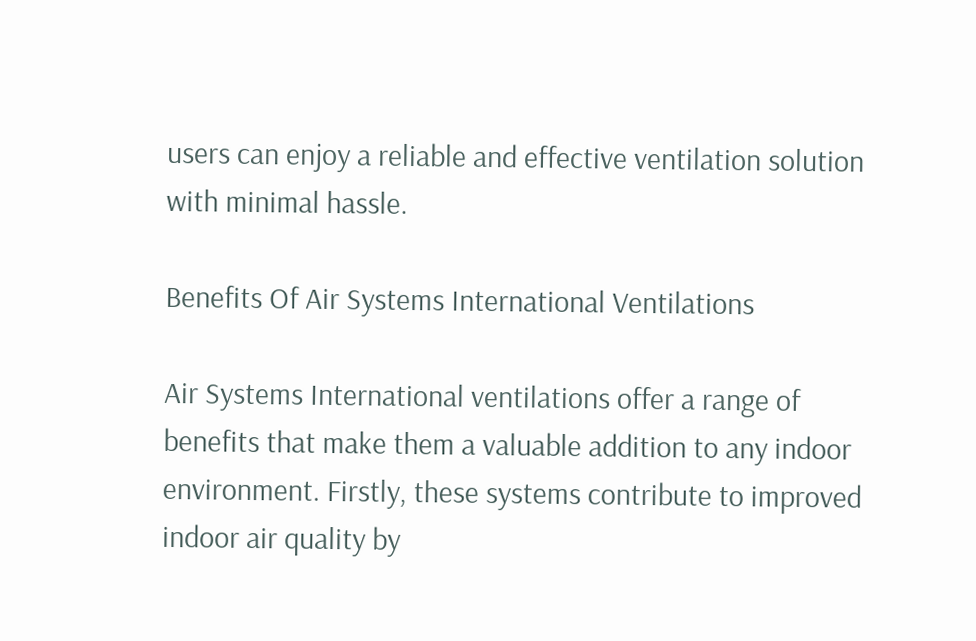users can enjoy a reliable and effective ventilation solution with minimal hassle.

Benefits Of Air Systems International Ventilations

Air Systems International ventilations offer a range of benefits that make them a valuable addition to any indoor environment. Firstly, these systems contribute to improved indoor air quality by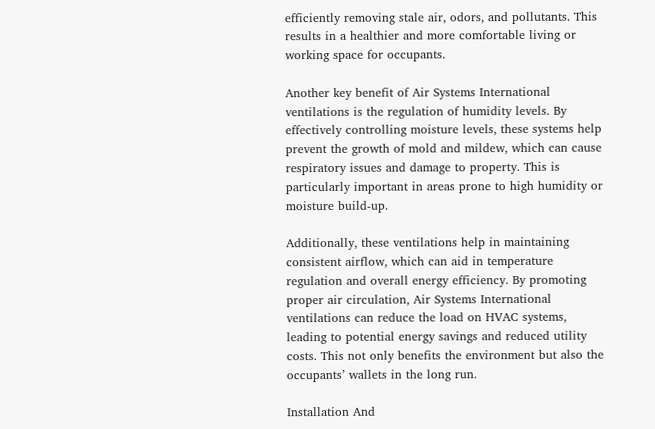efficiently removing stale air, odors, and pollutants. This results in a healthier and more comfortable living or working space for occupants.

Another key benefit of Air Systems International ventilations is the regulation of humidity levels. By effectively controlling moisture levels, these systems help prevent the growth of mold and mildew, which can cause respiratory issues and damage to property. This is particularly important in areas prone to high humidity or moisture build-up.

Additionally, these ventilations help in maintaining consistent airflow, which can aid in temperature regulation and overall energy efficiency. By promoting proper air circulation, Air Systems International ventilations can reduce the load on HVAC systems, leading to potential energy savings and reduced utility costs. This not only benefits the environment but also the occupants’ wallets in the long run.

Installation And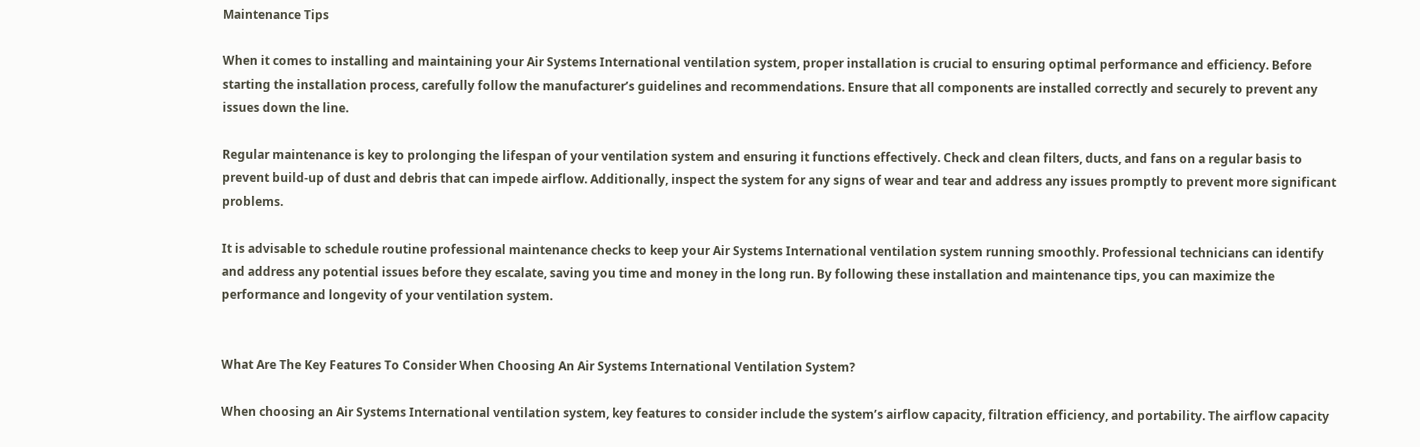Maintenance Tips

When it comes to installing and maintaining your Air Systems International ventilation system, proper installation is crucial to ensuring optimal performance and efficiency. Before starting the installation process, carefully follow the manufacturer’s guidelines and recommendations. Ensure that all components are installed correctly and securely to prevent any issues down the line.

Regular maintenance is key to prolonging the lifespan of your ventilation system and ensuring it functions effectively. Check and clean filters, ducts, and fans on a regular basis to prevent build-up of dust and debris that can impede airflow. Additionally, inspect the system for any signs of wear and tear and address any issues promptly to prevent more significant problems.

It is advisable to schedule routine professional maintenance checks to keep your Air Systems International ventilation system running smoothly. Professional technicians can identify and address any potential issues before they escalate, saving you time and money in the long run. By following these installation and maintenance tips, you can maximize the performance and longevity of your ventilation system.


What Are The Key Features To Consider When Choosing An Air Systems International Ventilation System?

When choosing an Air Systems International ventilation system, key features to consider include the system’s airflow capacity, filtration efficiency, and portability. The airflow capacity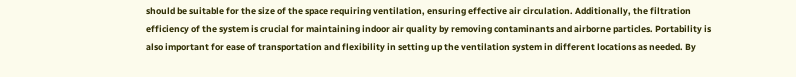should be suitable for the size of the space requiring ventilation, ensuring effective air circulation. Additionally, the filtration efficiency of the system is crucial for maintaining indoor air quality by removing contaminants and airborne particles. Portability is also important for ease of transportation and flexibility in setting up the ventilation system in different locations as needed. By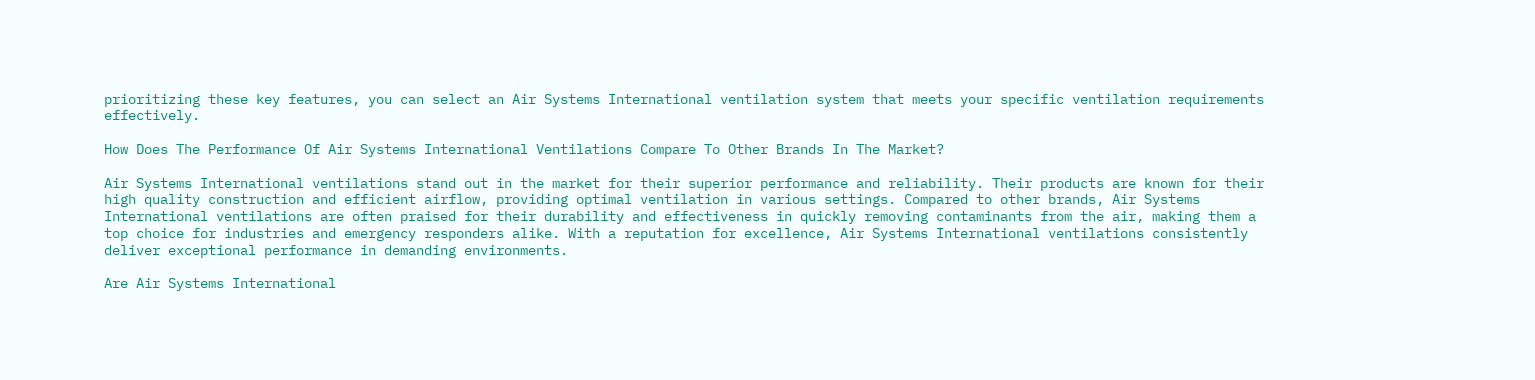prioritizing these key features, you can select an Air Systems International ventilation system that meets your specific ventilation requirements effectively.

How Does The Performance Of Air Systems International Ventilations Compare To Other Brands In The Market?

Air Systems International ventilations stand out in the market for their superior performance and reliability. Their products are known for their high quality construction and efficient airflow, providing optimal ventilation in various settings. Compared to other brands, Air Systems International ventilations are often praised for their durability and effectiveness in quickly removing contaminants from the air, making them a top choice for industries and emergency responders alike. With a reputation for excellence, Air Systems International ventilations consistently deliver exceptional performance in demanding environments.

Are Air Systems International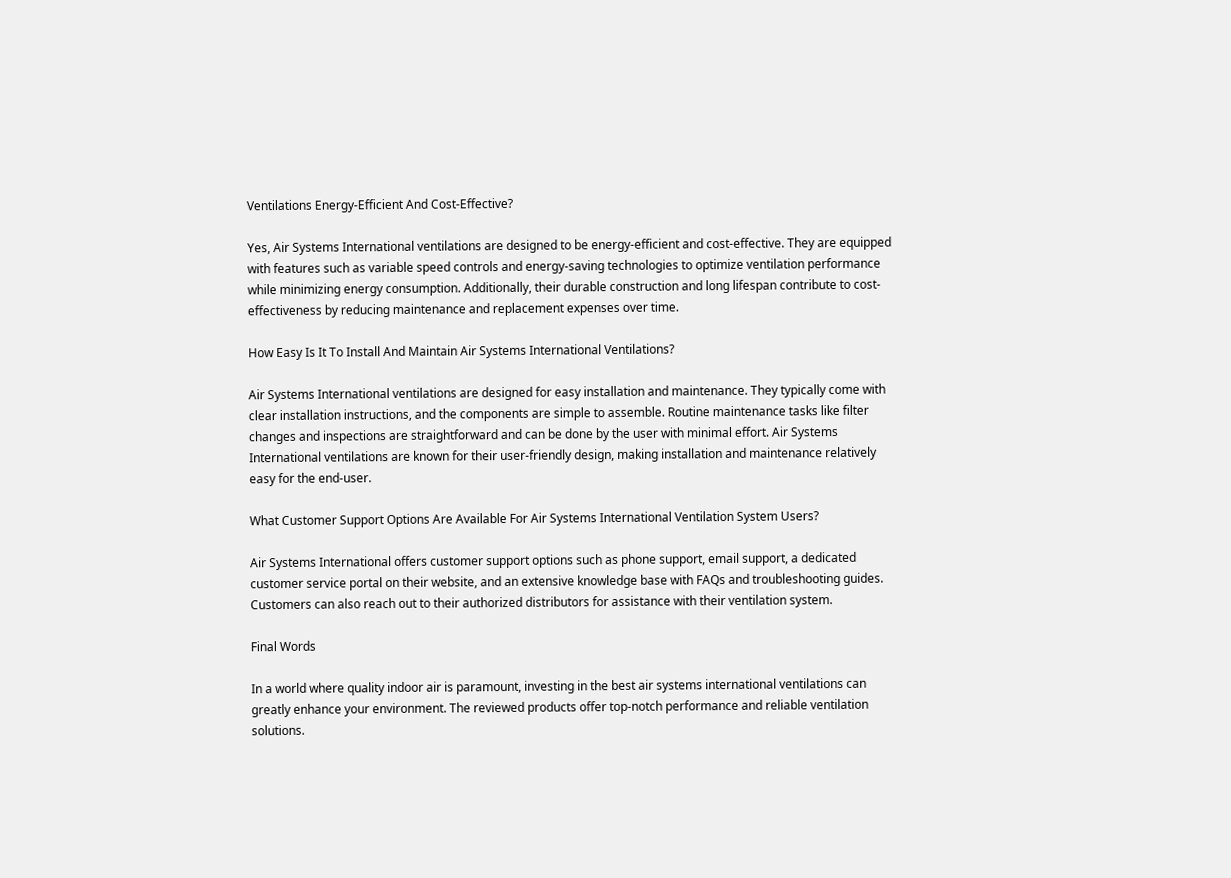Ventilations Energy-Efficient And Cost-Effective?

Yes, Air Systems International ventilations are designed to be energy-efficient and cost-effective. They are equipped with features such as variable speed controls and energy-saving technologies to optimize ventilation performance while minimizing energy consumption. Additionally, their durable construction and long lifespan contribute to cost-effectiveness by reducing maintenance and replacement expenses over time.

How Easy Is It To Install And Maintain Air Systems International Ventilations?

Air Systems International ventilations are designed for easy installation and maintenance. They typically come with clear installation instructions, and the components are simple to assemble. Routine maintenance tasks like filter changes and inspections are straightforward and can be done by the user with minimal effort. Air Systems International ventilations are known for their user-friendly design, making installation and maintenance relatively easy for the end-user.

What Customer Support Options Are Available For Air Systems International Ventilation System Users?

Air Systems International offers customer support options such as phone support, email support, a dedicated customer service portal on their website, and an extensive knowledge base with FAQs and troubleshooting guides. Customers can also reach out to their authorized distributors for assistance with their ventilation system.

Final Words

In a world where quality indoor air is paramount, investing in the best air systems international ventilations can greatly enhance your environment. The reviewed products offer top-notch performance and reliable ventilation solutions.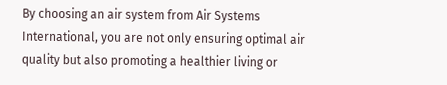By choosing an air system from Air Systems International, you are not only ensuring optimal air quality but also promoting a healthier living or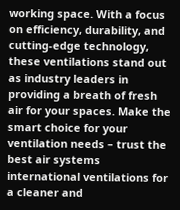working space. With a focus on efficiency, durability, and cutting-edge technology, these ventilations stand out as industry leaders in providing a breath of fresh air for your spaces. Make the smart choice for your ventilation needs – trust the best air systems international ventilations for a cleaner and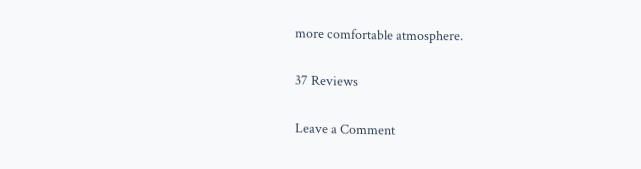more comfortable atmosphere.

37 Reviews

Leave a Comment